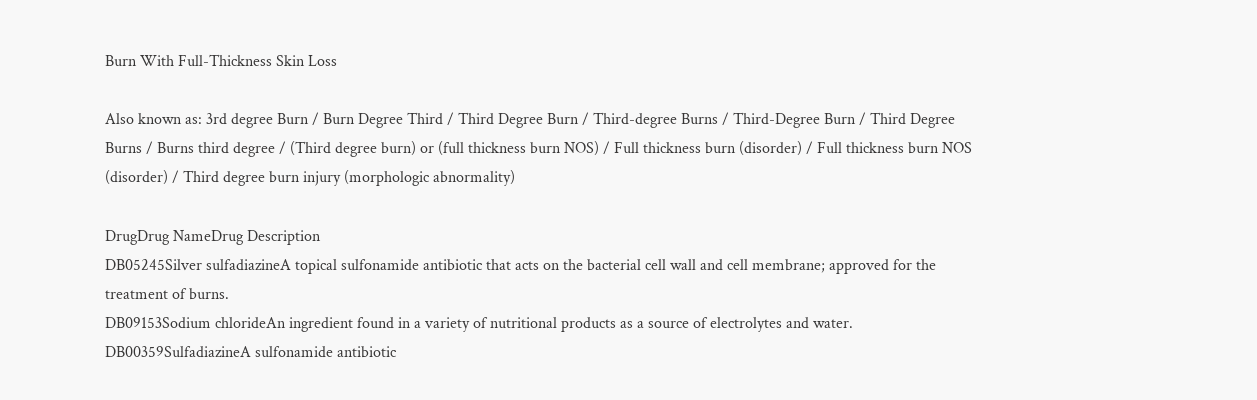Burn With Full-Thickness Skin Loss

Also known as: 3rd degree Burn / Burn Degree Third / Third Degree Burn / Third-degree Burns / Third-Degree Burn / Third Degree Burns / Burns third degree / (Third degree burn) or (full thickness burn NOS) / Full thickness burn (disorder) / Full thickness burn NOS (disorder) / Third degree burn injury (morphologic abnormality)

DrugDrug NameDrug Description
DB05245Silver sulfadiazineA topical sulfonamide antibiotic that acts on the bacterial cell wall and cell membrane; approved for the treatment of burns.
DB09153Sodium chlorideAn ingredient found in a variety of nutritional products as a source of electrolytes and water.
DB00359SulfadiazineA sulfonamide antibiotic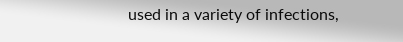used in a variety of infections,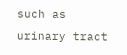such as urinary tract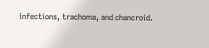infections, trachoma, and chancroid.